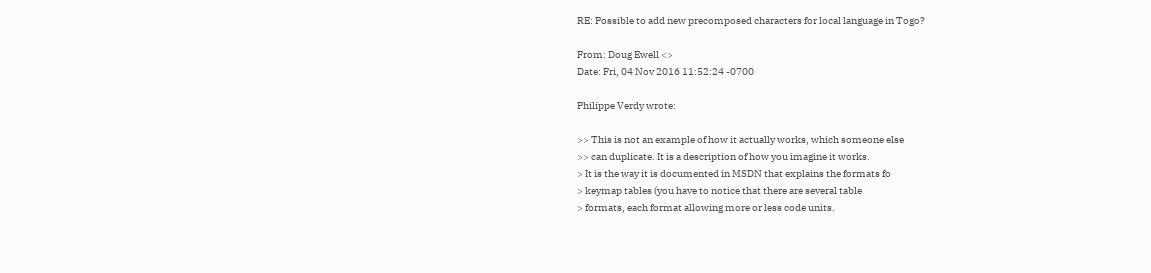RE: Possible to add new precomposed characters for local language in Togo?

From: Doug Ewell <>
Date: Fri, 04 Nov 2016 11:52:24 -0700

Philippe Verdy wrote:

>> This is not an example of how it actually works, which someone else
>> can duplicate. It is a description of how you imagine it works.
> It is the way it is documented in MSDN that explains the formats fo
> keymap tables (you have to notice that there are several table
> formats, each format allowing more or less code units.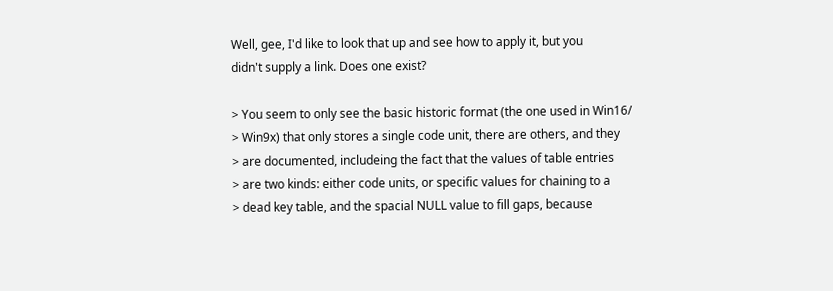Well, gee, I'd like to look that up and see how to apply it, but you
didn't supply a link. Does one exist?

> You seem to only see the basic historic format (the one used in Win16/
> Win9x) that only stores a single code unit, there are others, and they
> are documented, includeing the fact that the values of table entries
> are two kinds: either code units, or specific values for chaining to a
> dead key table, and the spacial NULL value to fill gaps, because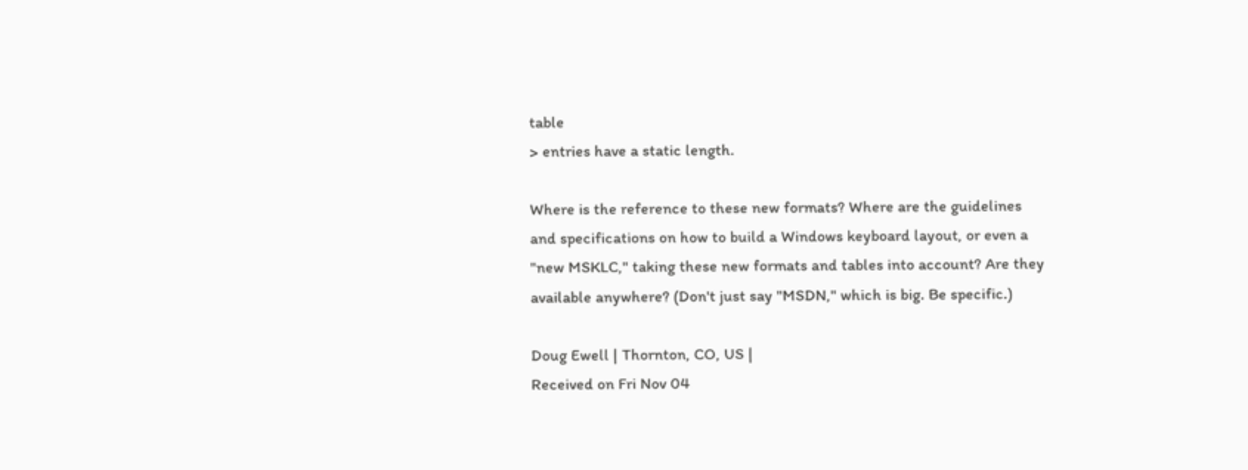table
> entries have a static length.

Where is the reference to these new formats? Where are the guidelines
and specifications on how to build a Windows keyboard layout, or even a
"new MSKLC," taking these new formats and tables into account? Are they
available anywhere? (Don't just say "MSDN," which is big. Be specific.)

Doug Ewell | Thornton, CO, US |
Received on Fri Nov 04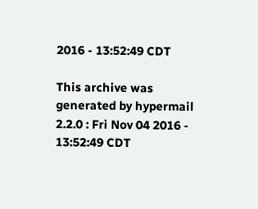2016 - 13:52:49 CDT

This archive was generated by hypermail 2.2.0 : Fri Nov 04 2016 - 13:52:49 CDT